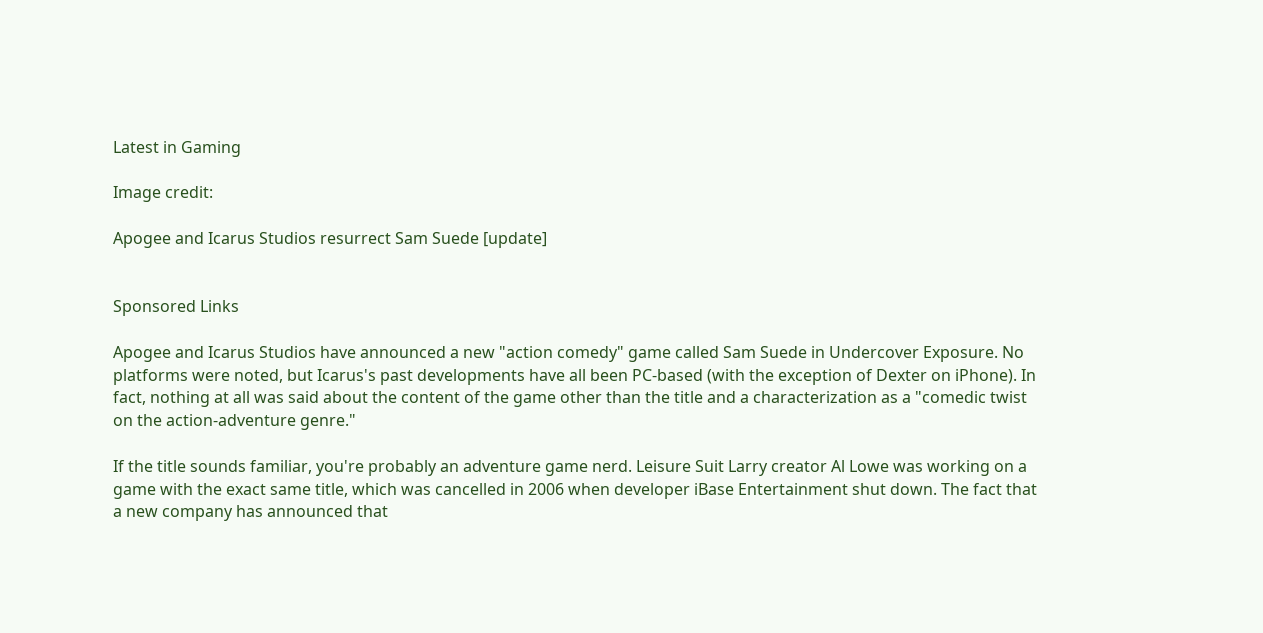Latest in Gaming

Image credit:

Apogee and Icarus Studios resurrect Sam Suede [update]


Sponsored Links

Apogee and Icarus Studios have announced a new "action comedy" game called Sam Suede in Undercover Exposure. No platforms were noted, but Icarus's past developments have all been PC-based (with the exception of Dexter on iPhone). In fact, nothing at all was said about the content of the game other than the title and a characterization as a "comedic twist on the action-adventure genre."

If the title sounds familiar, you're probably an adventure game nerd. Leisure Suit Larry creator Al Lowe was working on a game with the exact same title, which was cancelled in 2006 when developer iBase Entertainment shut down. The fact that a new company has announced that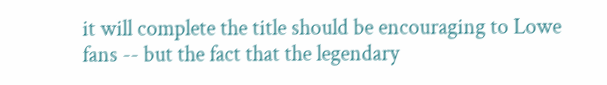it will complete the title should be encouraging to Lowe fans -- but the fact that the legendary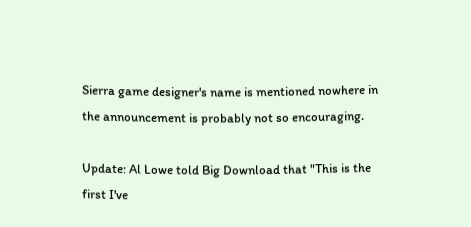Sierra game designer's name is mentioned nowhere in the announcement is probably not so encouraging.

Update: Al Lowe told Big Download that "This is the first I've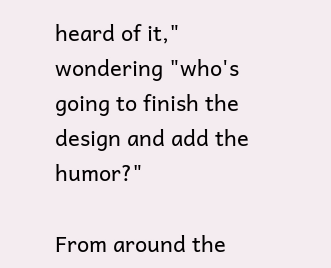heard of it," wondering "who's going to finish the design and add the humor?"

From around the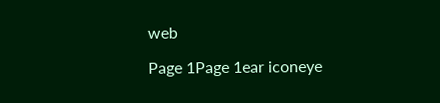web

Page 1Page 1ear iconeye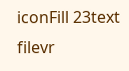iconFill 23text filevr